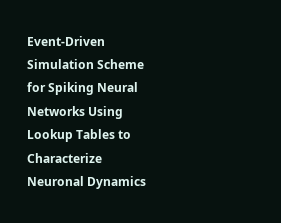Event-Driven Simulation Scheme for Spiking Neural Networks Using Lookup Tables to Characterize Neuronal Dynamics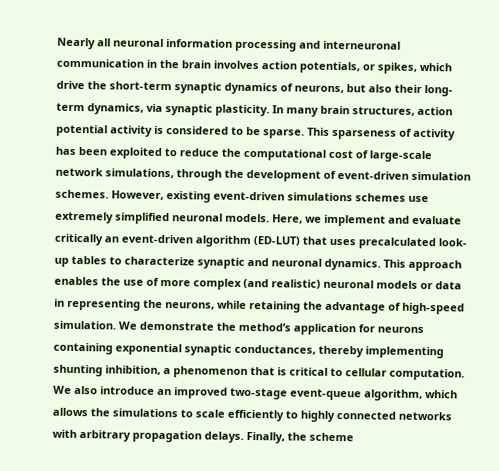Nearly all neuronal information processing and interneuronal communication in the brain involves action potentials, or spikes, which drive the short-term synaptic dynamics of neurons, but also their long-term dynamics, via synaptic plasticity. In many brain structures, action potential activity is considered to be sparse. This sparseness of activity has been exploited to reduce the computational cost of large-scale network simulations, through the development of event-driven simulation schemes. However, existing event-driven simulations schemes use extremely simplified neuronal models. Here, we implement and evaluate critically an event-driven algorithm (ED-LUT) that uses precalculated look-up tables to characterize synaptic and neuronal dynamics. This approach enables the use of more complex (and realistic) neuronal models or data in representing the neurons, while retaining the advantage of high-speed simulation. We demonstrate the method’s application for neurons containing exponential synaptic conductances, thereby implementing shunting inhibition, a phenomenon that is critical to cellular computation. We also introduce an improved two-stage event-queue algorithm, which allows the simulations to scale efficiently to highly connected networks with arbitrary propagation delays. Finally, the scheme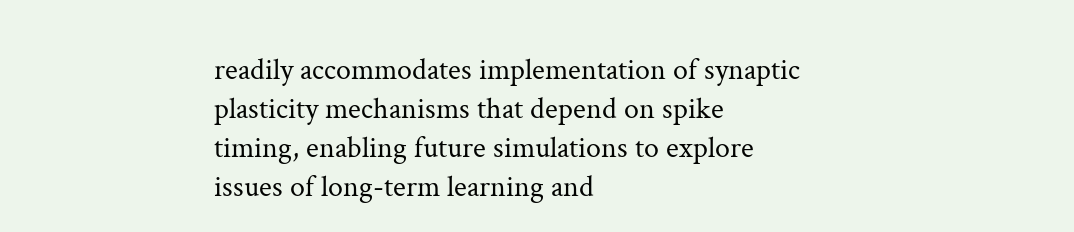readily accommodates implementation of synaptic plasticity mechanisms that depend on spike timing, enabling future simulations to explore issues of long-term learning and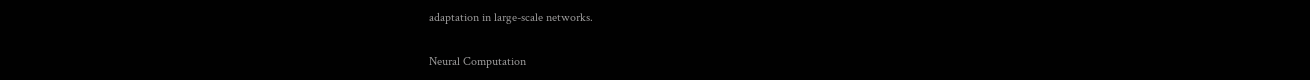adaptation in large-scale networks.

Neural Computation